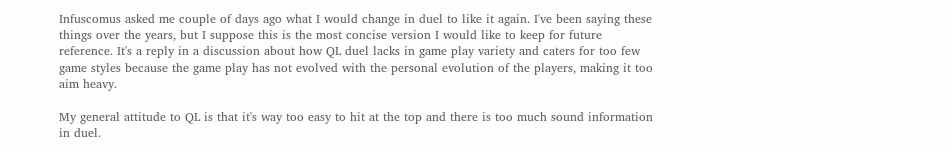Infuscomus asked me couple of days ago what I would change in duel to like it again. I've been saying these things over the years, but I suppose this is the most concise version I would like to keep for future reference. It's a reply in a discussion about how QL duel lacks in game play variety and caters for too few game styles because the game play has not evolved with the personal evolution of the players, making it too aim heavy.

My general attitude to QL is that it's way too easy to hit at the top and there is too much sound information in duel.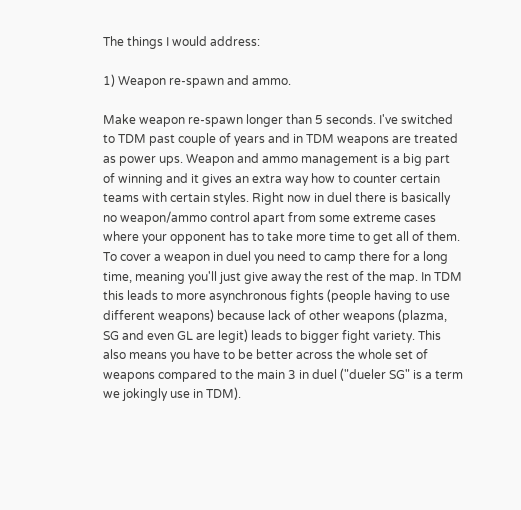The things I would address:

1) Weapon re-spawn and ammo.

Make weapon re-spawn longer than 5 seconds. I've switched to TDM past couple of years and in TDM weapons are treated as power ups. Weapon and ammo management is a big part of winning and it gives an extra way how to counter certain teams with certain styles. Right now in duel there is basically no weapon/ammo control apart from some extreme cases where your opponent has to take more time to get all of them. To cover a weapon in duel you need to camp there for a long time, meaning you'll just give away the rest of the map. In TDM this leads to more asynchronous fights (people having to use different weapons) because lack of other weapons (plazma, SG and even GL are legit) leads to bigger fight variety. This also means you have to be better across the whole set of weapons compared to the main 3 in duel ("dueler SG" is a term we jokingly use in TDM).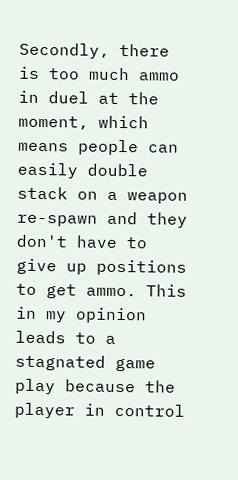Secondly, there is too much ammo in duel at the moment, which means people can easily double stack on a weapon re-spawn and they don't have to give up positions to get ammo. This in my opinion leads to a stagnated game play because the player in control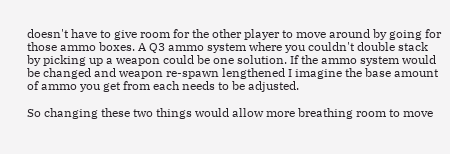doesn't have to give room for the other player to move around by going for those ammo boxes. A Q3 ammo system where you couldn't double stack by picking up a weapon could be one solution. If the ammo system would be changed and weapon re-spawn lengthened I imagine the base amount of ammo you get from each needs to be adjusted.

So changing these two things would allow more breathing room to move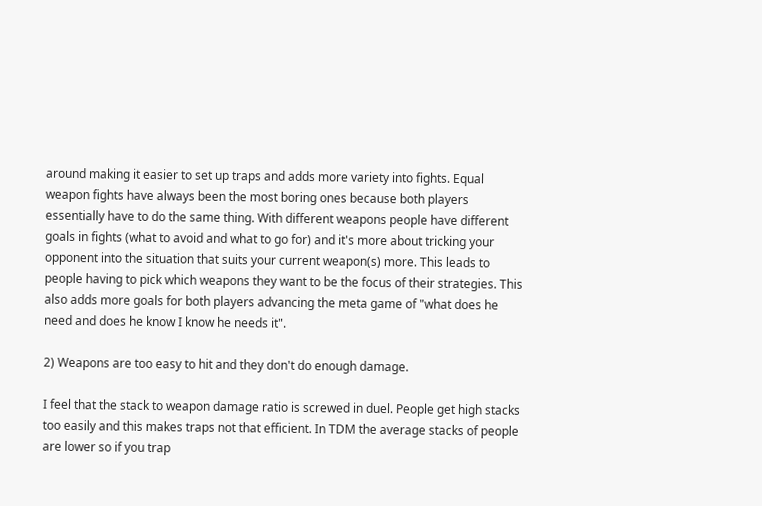around making it easier to set up traps and adds more variety into fights. Equal weapon fights have always been the most boring ones because both players essentially have to do the same thing. With different weapons people have different goals in fights (what to avoid and what to go for) and it's more about tricking your opponent into the situation that suits your current weapon(s) more. This leads to people having to pick which weapons they want to be the focus of their strategies. This also adds more goals for both players advancing the meta game of "what does he need and does he know I know he needs it".

2) Weapons are too easy to hit and they don't do enough damage.

I feel that the stack to weapon damage ratio is screwed in duel. People get high stacks too easily and this makes traps not that efficient. In TDM the average stacks of people are lower so if you trap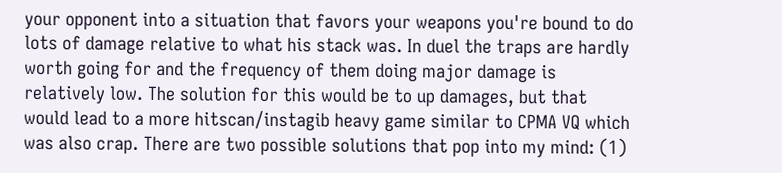your opponent into a situation that favors your weapons you're bound to do lots of damage relative to what his stack was. In duel the traps are hardly worth going for and the frequency of them doing major damage is relatively low. The solution for this would be to up damages, but that would lead to a more hitscan/instagib heavy game similar to CPMA VQ which was also crap. There are two possible solutions that pop into my mind: (1)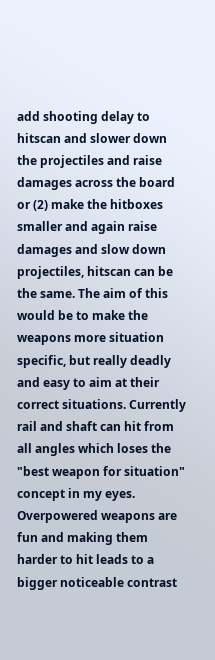add shooting delay to hitscan and slower down the projectiles and raise damages across the board or (2) make the hitboxes smaller and again raise damages and slow down projectiles, hitscan can be the same. The aim of this would be to make the weapons more situation specific, but really deadly and easy to aim at their correct situations. Currently rail and shaft can hit from all angles which loses the "best weapon for situation" concept in my eyes. Overpowered weapons are fun and making them harder to hit leads to a bigger noticeable contrast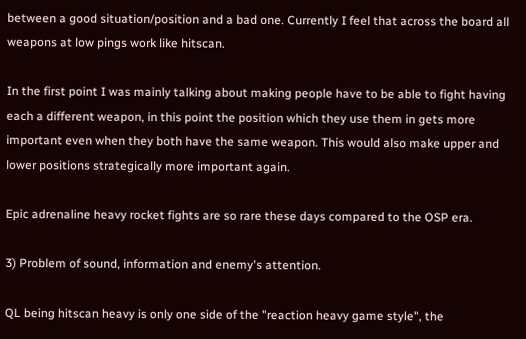between a good situation/position and a bad one. Currently I feel that across the board all weapons at low pings work like hitscan.

In the first point I was mainly talking about making people have to be able to fight having each a different weapon, in this point the position which they use them in gets more important even when they both have the same weapon. This would also make upper and lower positions strategically more important again.

Epic adrenaline heavy rocket fights are so rare these days compared to the OSP era.

3) Problem of sound, information and enemy's attention.

QL being hitscan heavy is only one side of the "reaction heavy game style", the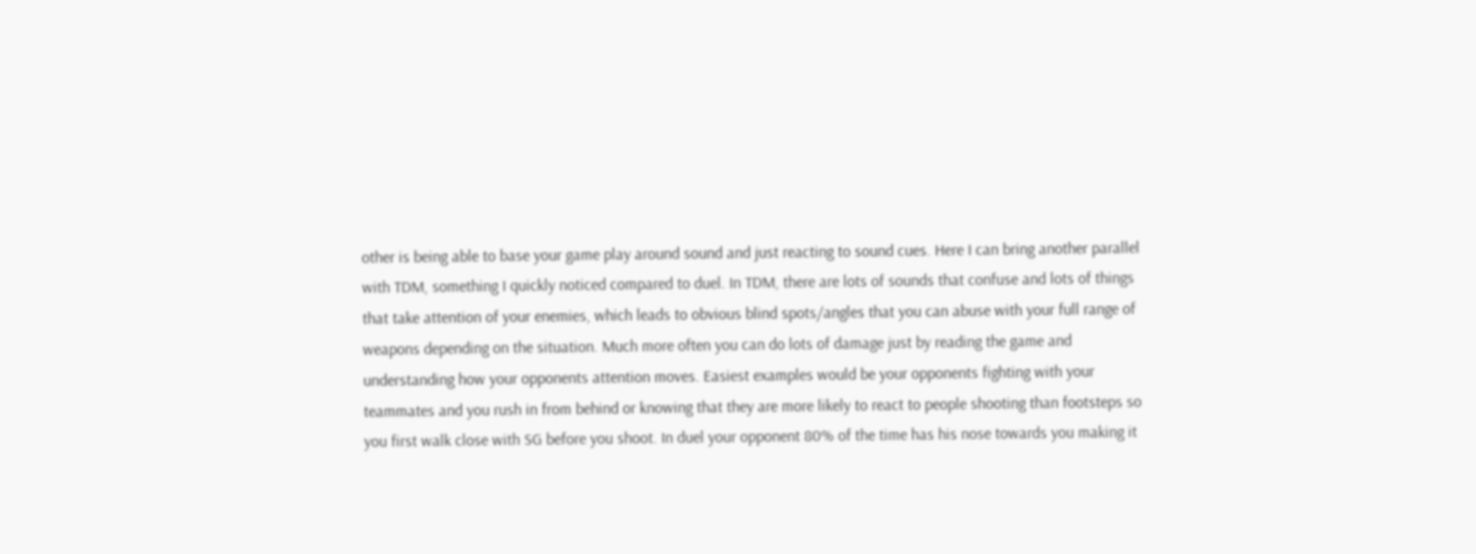other is being able to base your game play around sound and just reacting to sound cues. Here I can bring another parallel with TDM, something I quickly noticed compared to duel. In TDM, there are lots of sounds that confuse and lots of things that take attention of your enemies, which leads to obvious blind spots/angles that you can abuse with your full range of weapons depending on the situation. Much more often you can do lots of damage just by reading the game and understanding how your opponents attention moves. Easiest examples would be your opponents fighting with your teammates and you rush in from behind or knowing that they are more likely to react to people shooting than footsteps so you first walk close with SG before you shoot. In duel your opponent 80% of the time has his nose towards you making it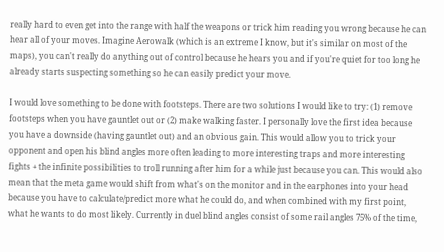really hard to even get into the range with half the weapons or trick him reading you wrong because he can hear all of your moves. Imagine Aerowalk (which is an extreme I know, but it's similar on most of the maps), you can't really do anything out of control because he hears you and if you're quiet for too long he already starts suspecting something so he can easily predict your move.

I would love something to be done with footsteps. There are two solutions I would like to try: (1) remove footsteps when you have gauntlet out or (2) make walking faster. I personally love the first idea because you have a downside (having gauntlet out) and an obvious gain. This would allow you to trick your opponent and open his blind angles more often leading to more interesting traps and more interesting fights + the infinite possibilities to troll running after him for a while just because you can. This would also mean that the meta game would shift from what's on the monitor and in the earphones into your head because you have to calculate/predict more what he could do, and when combined with my first point, what he wants to do most likely. Currently in duel blind angles consist of some rail angles 75% of the time,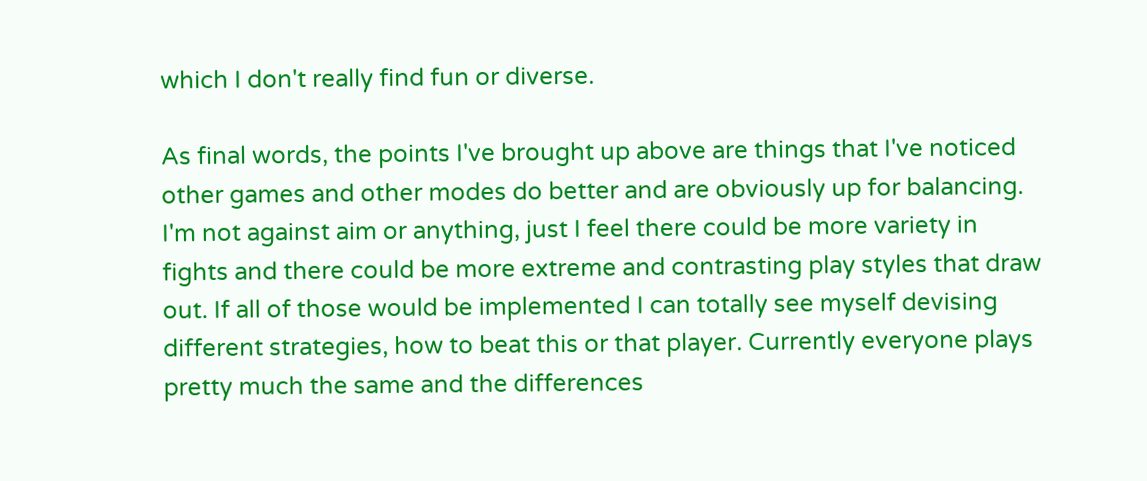which I don't really find fun or diverse.

As final words, the points I've brought up above are things that I've noticed other games and other modes do better and are obviously up for balancing. I'm not against aim or anything, just I feel there could be more variety in fights and there could be more extreme and contrasting play styles that draw out. If all of those would be implemented I can totally see myself devising different strategies, how to beat this or that player. Currently everyone plays pretty much the same and the differences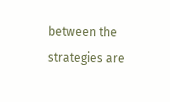between the strategies are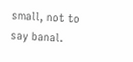small, not to say banal.